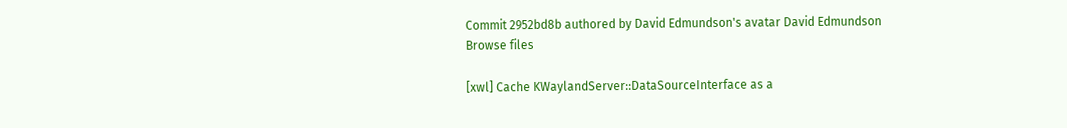Commit 2952bd8b authored by David Edmundson's avatar David Edmundson
Browse files

[xwl] Cache KWaylandServer::DataSourceInterface as a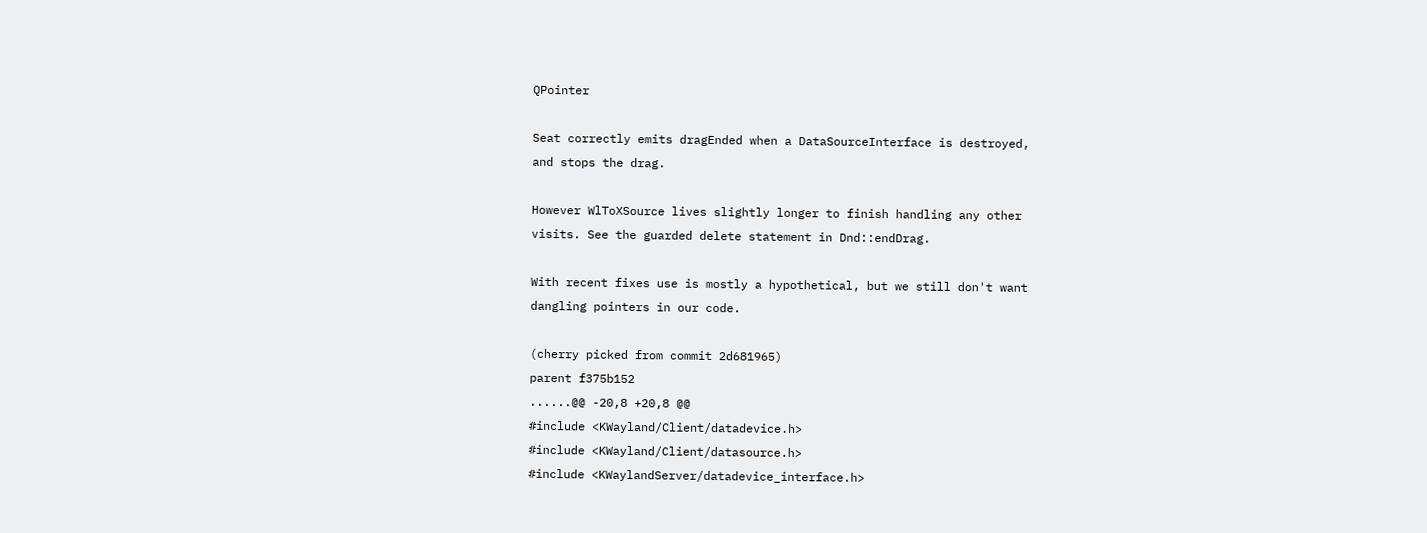QPointer

Seat correctly emits dragEnded when a DataSourceInterface is destroyed,
and stops the drag.

However WlToXSource lives slightly longer to finish handling any other
visits. See the guarded delete statement in Dnd::endDrag.

With recent fixes use is mostly a hypothetical, but we still don't want
dangling pointers in our code.

(cherry picked from commit 2d681965)
parent f375b152
......@@ -20,8 +20,8 @@
#include <KWayland/Client/datadevice.h>
#include <KWayland/Client/datasource.h>
#include <KWaylandServer/datadevice_interface.h>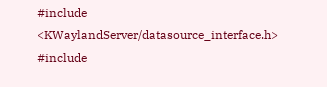#include <KWaylandServer/datasource_interface.h>
#include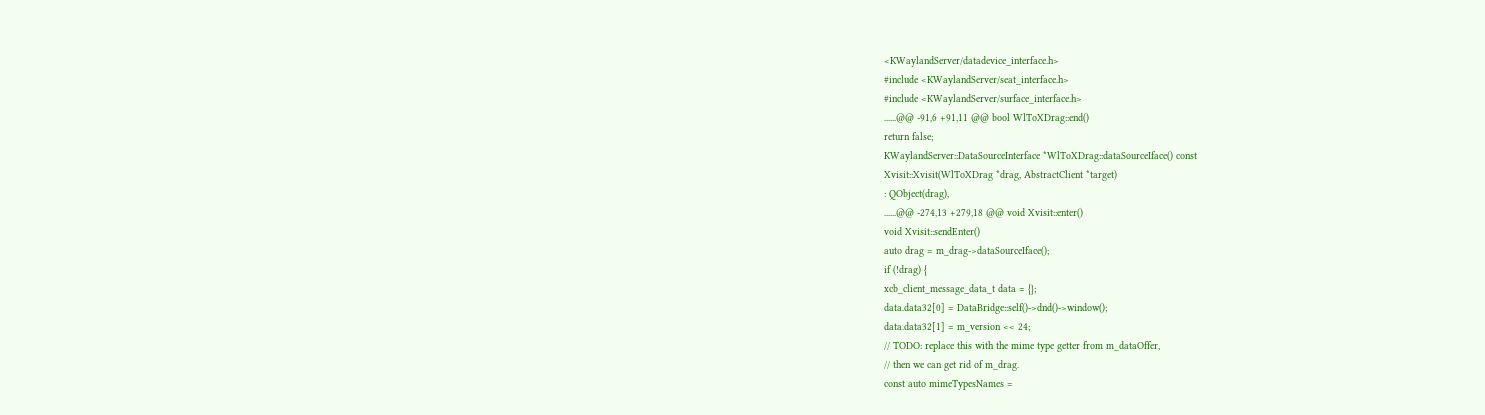<KWaylandServer/datadevice_interface.h>
#include <KWaylandServer/seat_interface.h>
#include <KWaylandServer/surface_interface.h>
......@@ -91,6 +91,11 @@ bool WlToXDrag::end()
return false;
KWaylandServer::DataSourceInterface *WlToXDrag::dataSourceIface() const
Xvisit::Xvisit(WlToXDrag *drag, AbstractClient *target)
: QObject(drag),
......@@ -274,13 +279,18 @@ void Xvisit::enter()
void Xvisit::sendEnter()
auto drag = m_drag->dataSourceIface();
if (!drag) {
xcb_client_message_data_t data = {};
data.data32[0] = DataBridge::self()->dnd()->window();
data.data32[1] = m_version << 24;
// TODO: replace this with the mime type getter from m_dataOffer,
// then we can get rid of m_drag.
const auto mimeTypesNames =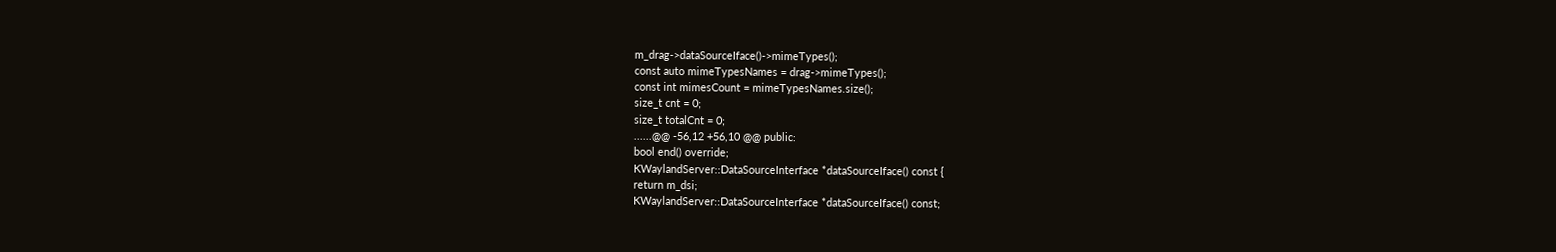m_drag->dataSourceIface()->mimeTypes();
const auto mimeTypesNames = drag->mimeTypes();
const int mimesCount = mimeTypesNames.size();
size_t cnt = 0;
size_t totalCnt = 0;
......@@ -56,12 +56,10 @@ public:
bool end() override;
KWaylandServer::DataSourceInterface *dataSourceIface() const {
return m_dsi;
KWaylandServer::DataSourceInterface *dataSourceIface() const;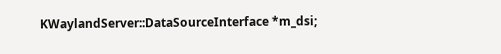KWaylandServer::DataSourceInterface *m_dsi;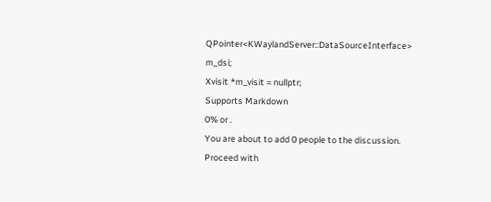QPointer<KWaylandServer::DataSourceInterface> m_dsi;
Xvisit *m_visit = nullptr;
Supports Markdown
0% or .
You are about to add 0 people to the discussion. Proceed with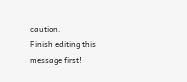caution.
Finish editing this message first!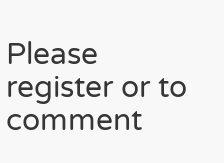Please register or to comment